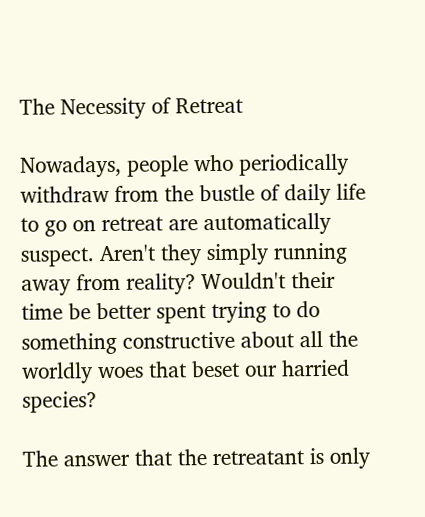The Necessity of Retreat

Nowadays, people who periodically withdraw from the bustle of daily life to go on retreat are automatically suspect. Aren't they simply running away from reality? Wouldn't their time be better spent trying to do something constructive about all the worldly woes that beset our harried species?

The answer that the retreatant is only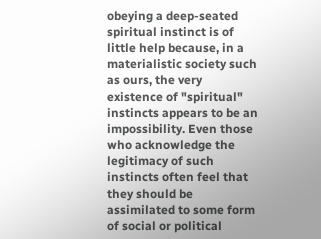obeying a deep-seated spiritual instinct is of little help because, in a materialistic society such as ours, the very existence of "spiritual" instincts appears to be an impossibility. Even those who acknowledge the legitimacy of such instincts often feel that they should be assimilated to some form of social or political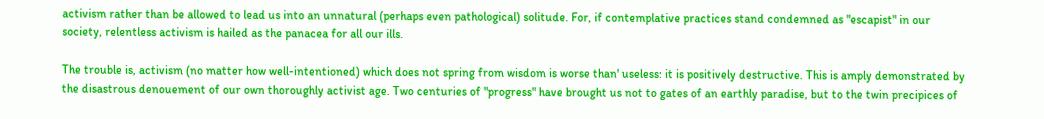activism rather than be allowed to lead us into an unnatural (perhaps even pathological) solitude. For, if contemplative practices stand condemned as "escapist" in our society, relentless activism is hailed as the panacea for all our ills.

The trouble is, activism (no matter how well-intentioned) which does not spring from wisdom is worse than' useless: it is positively destructive. This is amply demonstrated by the disastrous denouement of our own thoroughly activist age. Two centuries of "progress" have brought us not to gates of an earthly paradise, but to the twin precipices of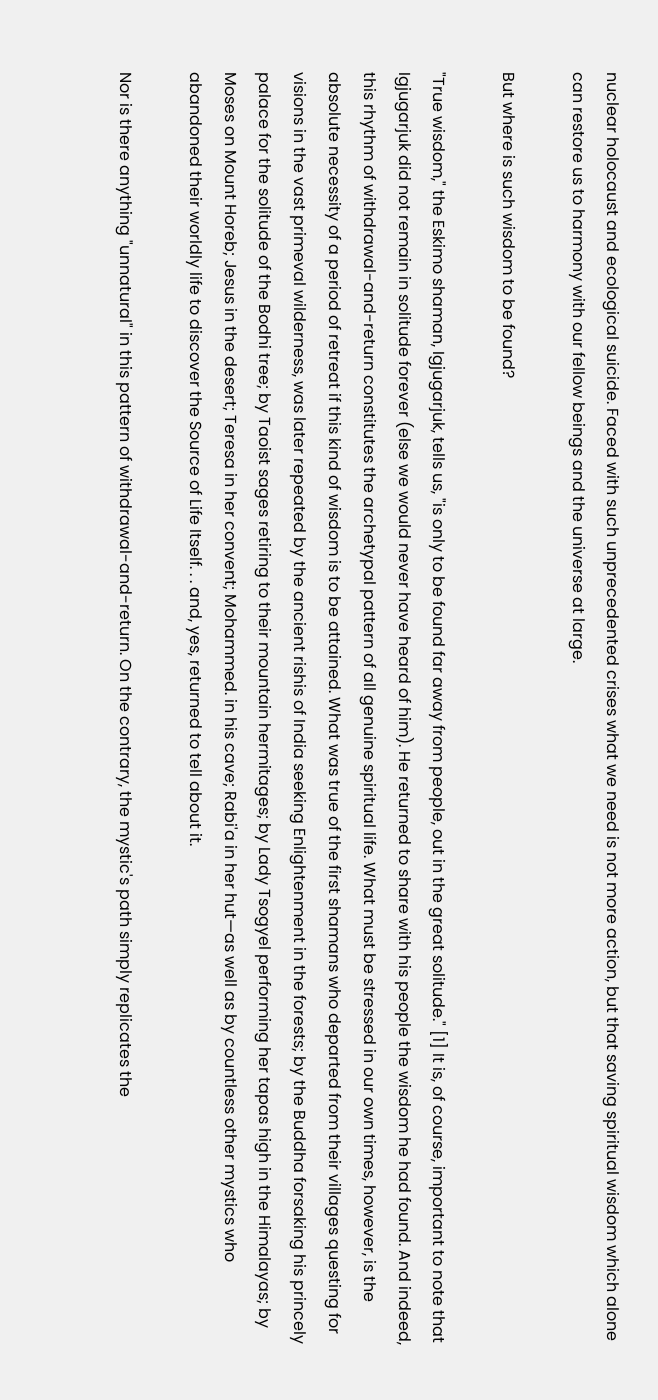nuclear holocaust and ecological suicide. Faced with such unprecedented crises what we need is not more action, but that saving spiritual wisdom which alone can restore us to harmony with our fellow beings and the universe at large.

But where is such wisdom to be found?

"True wisdom," the Eskimo shaman, Igjugarjuk, tells us, "is only to be found far away from people, out in the great solitude." [1] It is, of course, important to note that Igjugarjuk did not remain in solitude forever (else we would never have heard of him). He returned to share with his people the wisdom he had found. And indeed, this rhythm of withdrawal-and-return constitutes the archetypal pattern of all genuine spiritual life. What must be stressed in our own times, however, is the absolute necessity of a period of retreat if this kind of wisdom is to be attained. What was true of the first shamans who departed from their villages questing for visions in the vast primeval wilderness, was later repeated by the ancient rishis of India seeking Enlightenment in the forests; by the Buddha forsaking his princely palace for the solitude of the Bodhi tree; by Taoist sages retiring to their mountain hermitages; by Lady Tsogyel performing her tapas high in the Himalayas; by Moses on Mount Horeb; Jesus in the desert; Teresa in her convent; Mohammed. in his cave; Rabi'a in her hut—as well as by countless other mystics who abandoned their worldly life to discover the Source of Life Itself. . . and, yes, returned to tell about it.

Nor is there anything "unnatural" in this pattern of withdrawal-and-return. On the contrary, the mystic's path simply replicates the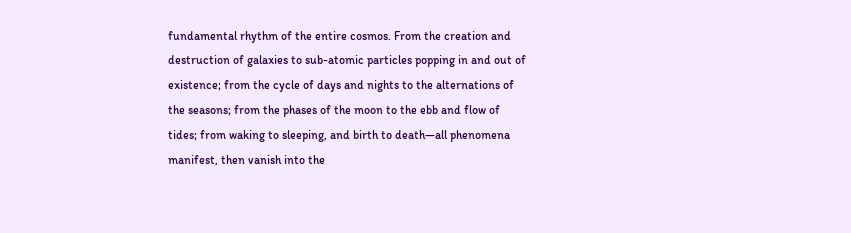fundamental rhythm of the entire cosmos. From the creation and destruction of galaxies to sub-atomic particles popping in and out of existence; from the cycle of days and nights to the alternations of the seasons; from the phases of the moon to the ebb and flow of tides; from waking to sleeping, and birth to death—all phenomena manifest, then vanish into the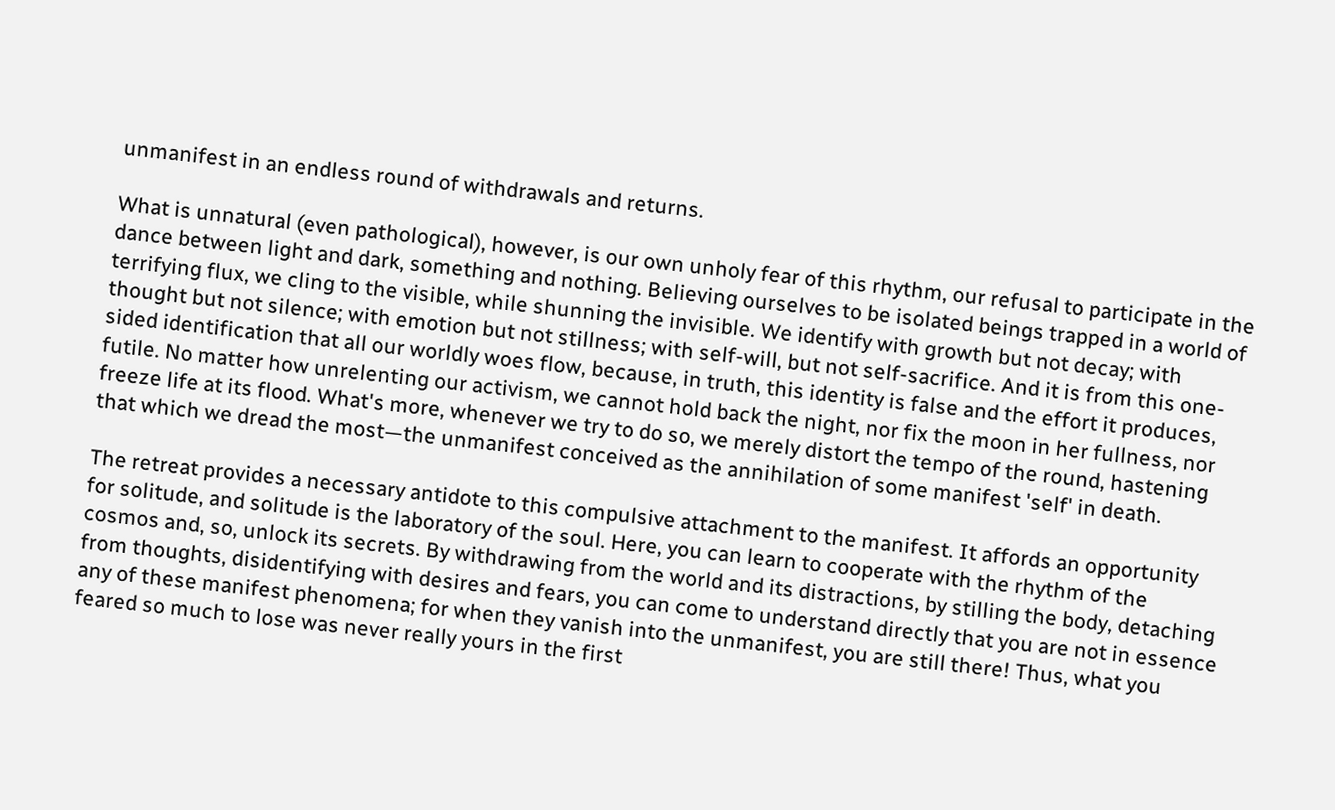unmanifest in an endless round of withdrawals and returns.

What is unnatural (even pathological), however, is our own unholy fear of this rhythm, our refusal to participate in the dance between light and dark, something and nothing. Believing ourselves to be isolated beings trapped in a world of terrifying flux, we cling to the visible, while shunning the invisible. We identify with growth but not decay; with thought but not silence; with emotion but not stillness; with self-will, but not self-sacrifice. And it is from this one-sided identification that all our worldly woes flow, because, in truth, this identity is false and the effort it produces, futile. No matter how unrelenting our activism, we cannot hold back the night, nor fix the moon in her fullness, nor freeze life at its flood. What's more, whenever we try to do so, we merely distort the tempo of the round, hastening that which we dread the most—the unmanifest conceived as the annihilation of some manifest 'self' in death.

The retreat provides a necessary antidote to this compulsive attachment to the manifest. It affords an opportunity for solitude, and solitude is the laboratory of the soul. Here, you can learn to cooperate with the rhythm of the cosmos and, so, unlock its secrets. By withdrawing from the world and its distractions, by stilling the body, detaching from thoughts, disidentifying with desires and fears, you can come to understand directly that you are not in essence any of these manifest phenomena; for when they vanish into the unmanifest, you are still there! Thus, what you feared so much to lose was never really yours in the first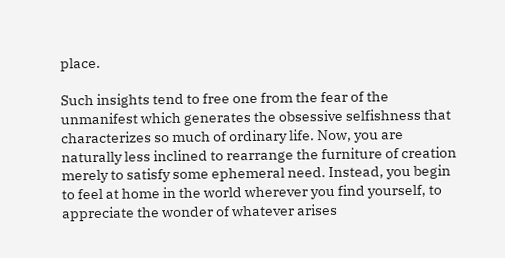place.

Such insights tend to free one from the fear of the unmanifest which generates the obsessive selfishness that characterizes so much of ordinary life. Now, you are naturally less inclined to rearrange the furniture of creation merely to satisfy some ephemeral need. Instead, you begin to feel at home in the world wherever you find yourself, to appreciate the wonder of whatever arises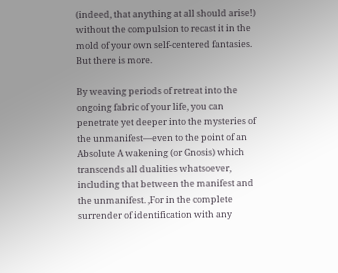(indeed, that anything at all should arise!) without the compulsion to recast it in the mold of your own self-centered fantasies. But there is more.

By weaving periods of retreat into the ongoing fabric of your life, you can penetrate yet deeper into the mysteries of the unmanifest—even to the point of an Absolute A wakening (or Gnosis) which transcends all dualities whatsoever, including that between the manifest and the unmanifest. ,For in the complete surrender of identification with any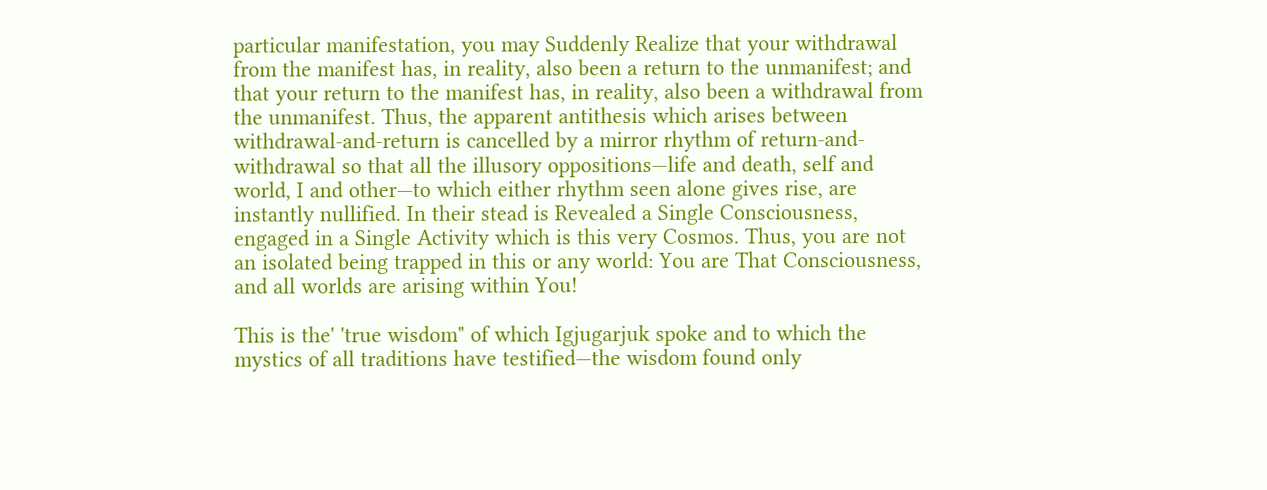particular manifestation, you may Suddenly Realize that your withdrawal from the manifest has, in reality, also been a return to the unmanifest; and that your return to the manifest has, in reality, also been a withdrawal from the unmanifest. Thus, the apparent antithesis which arises between withdrawal-and-return is cancelled by a mirror rhythm of return-and-withdrawal so that all the illusory oppositions—life and death, self and world, I and other—to which either rhythm seen alone gives rise, are instantly nullified. In their stead is Revealed a Single Consciousness, engaged in a Single Activity which is this very Cosmos. Thus, you are not an isolated being trapped in this or any world: You are That Consciousness, and all worlds are arising within You!

This is the' 'true wisdom" of which Igjugarjuk spoke and to which the mystics of all traditions have testified—the wisdom found only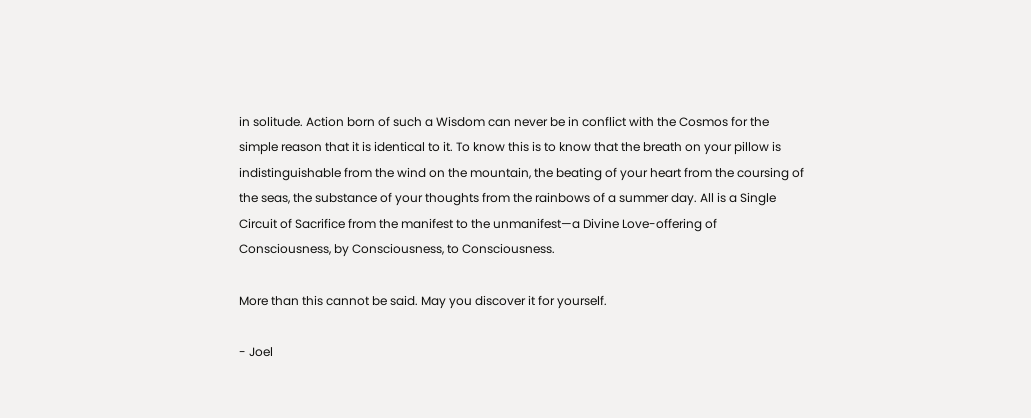in solitude. Action born of such a Wisdom can never be in conflict with the Cosmos for the simple reason that it is identical to it. To know this is to know that the breath on your pillow is indistinguishable from the wind on the mountain, the beating of your heart from the coursing of the seas, the substance of your thoughts from the rainbows of a summer day. All is a Single Circuit of Sacrifice from the manifest to the unmanifest—a Divine Love-offering of Consciousness, by Consciousness, to Consciousness.

More than this cannot be said. May you discover it for yourself.

- Joel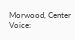Morwood, Center Voice: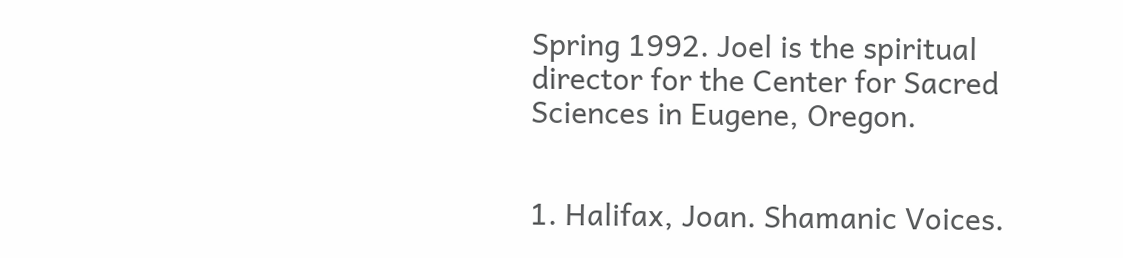Spring 1992. Joel is the spiritual director for the Center for Sacred Sciences in Eugene, Oregon.


1. Halifax, Joan. Shamanic Voices.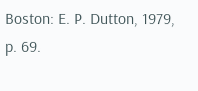Boston: E. P. Dutton, 1979, p. 69.